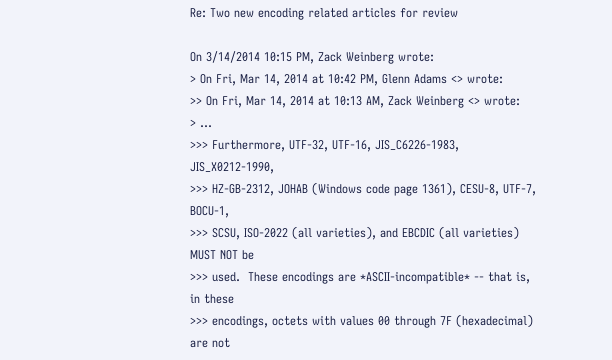Re: Two new encoding related articles for review

On 3/14/2014 10:15 PM, Zack Weinberg wrote:
> On Fri, Mar 14, 2014 at 10:42 PM, Glenn Adams <> wrote:
>> On Fri, Mar 14, 2014 at 10:13 AM, Zack Weinberg <> wrote:
> ...
>>> Furthermore, UTF-32, UTF-16, JIS_C6226-1983, JIS_X0212-1990,
>>> HZ-GB-2312, JOHAB (Windows code page 1361), CESU-8, UTF-7, BOCU-1,
>>> SCSU, ISO-2022 (all varieties), and EBCDIC (all varieties) MUST NOT be
>>> used.  These encodings are *ASCII-incompatible* -- that is, in these
>>> encodings, octets with values 00 through 7F (hexadecimal) are not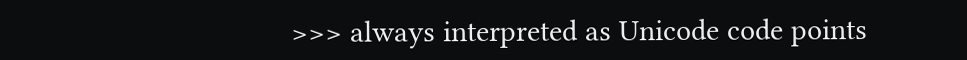>>> always interpreted as Unicode code points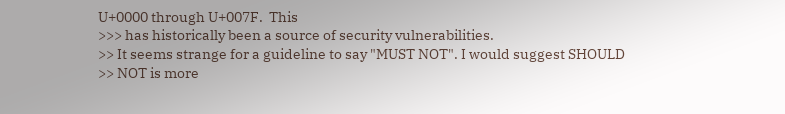U+0000 through U+007F.  This
>>> has historically been a source of security vulnerabilities.
>> It seems strange for a guideline to say "MUST NOT". I would suggest SHOULD
>> NOT is more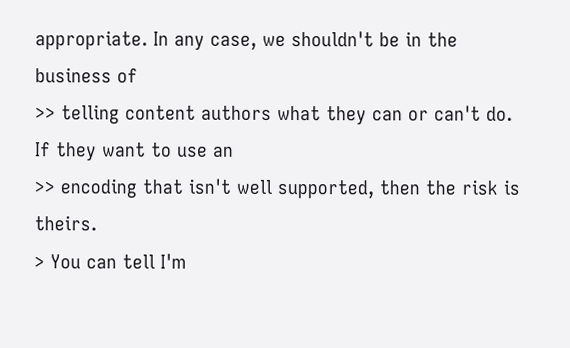appropriate. In any case, we shouldn't be in the business of
>> telling content authors what they can or can't do. If they want to use an
>> encoding that isn't well supported, then the risk is theirs.
> You can tell I'm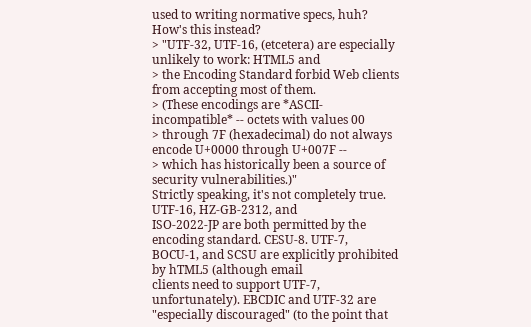used to writing normative specs, huh?  How's this instead?
> "UTF-32, UTF-16, (etcetera) are especially unlikely to work: HTML5 and
> the Encoding Standard forbid Web clients from accepting most of them.
> (These encodings are *ASCII-incompatible* -- octets with values 00
> through 7F (hexadecimal) do not always encode U+0000 through U+007F --
> which has historically been a source of security vulnerabilities.)"
Strictly speaking, it's not completely true. UTF-16, HZ-GB-2312, and
ISO-2022-JP are both permitted by the encoding standard. CESU-8. UTF-7,
BOCU-1, and SCSU are explicitly prohibited by hTML5 (although email
clients need to support UTF-7, unfortunately). EBCDIC and UTF-32 are
"especially discouraged" (to the point that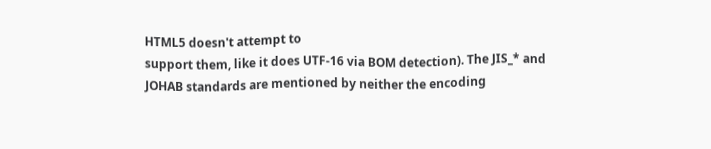HTML5 doesn't attempt to
support them, like it does UTF-16 via BOM detection). The JIS_* and
JOHAB standards are mentioned by neither the encoding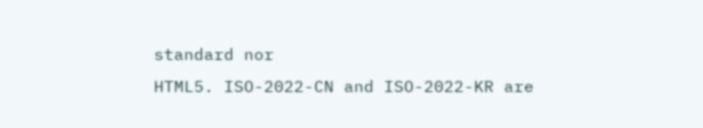standard nor
HTML5. ISO-2022-CN and ISO-2022-KR are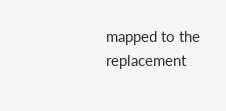mapped to the replacement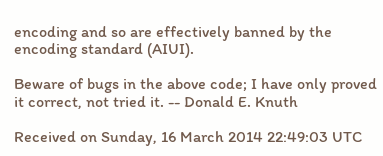encoding and so are effectively banned by the encoding standard (AIUI).

Beware of bugs in the above code; I have only proved it correct, not tried it. -- Donald E. Knuth

Received on Sunday, 16 March 2014 22:49:03 UTC